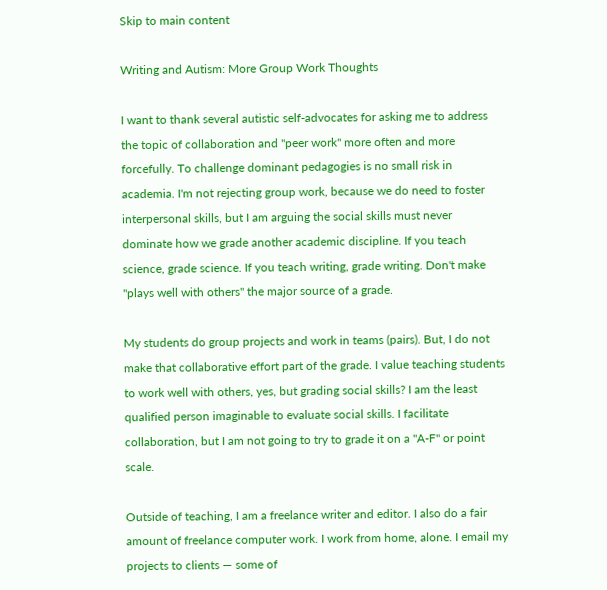Skip to main content

Writing and Autism: More Group Work Thoughts

I want to thank several autistic self-advocates for asking me to address the topic of collaboration and "peer work" more often and more forcefully. To challenge dominant pedagogies is no small risk in academia. I'm not rejecting group work, because we do need to foster interpersonal skills, but I am arguing the social skills must never dominate how we grade another academic discipline. If you teach science, grade science. If you teach writing, grade writing. Don't make "plays well with others" the major source of a grade.

My students do group projects and work in teams (pairs). But, I do not make that collaborative effort part of the grade. I value teaching students to work well with others, yes, but grading social skills? I am the least qualified person imaginable to evaluate social skills. I facilitate collaboration, but I am not going to try to grade it on a "A-F" or point scale.

Outside of teaching, I am a freelance writer and editor. I also do a fair amount of freelance computer work. I work from home, alone. I email my projects to clients — some of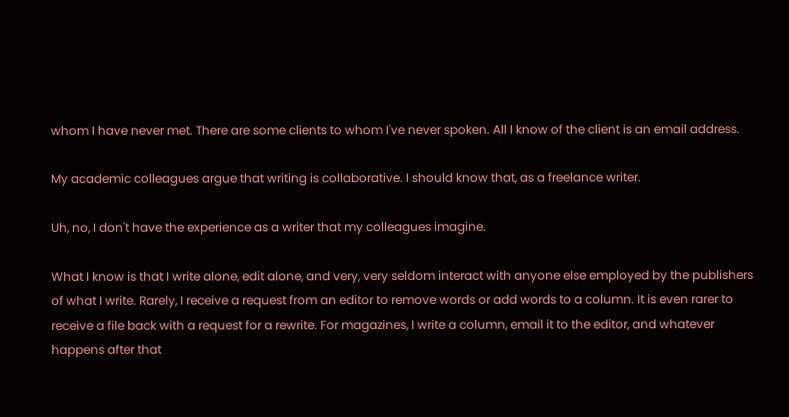whom I have never met. There are some clients to whom I've never spoken. All I know of the client is an email address.

My academic colleagues argue that writing is collaborative. I should know that, as a freelance writer.

Uh, no, I don't have the experience as a writer that my colleagues imagine.

What I know is that I write alone, edit alone, and very, very seldom interact with anyone else employed by the publishers of what I write. Rarely, I receive a request from an editor to remove words or add words to a column. It is even rarer to receive a file back with a request for a rewrite. For magazines, I write a column, email it to the editor, and whatever happens after that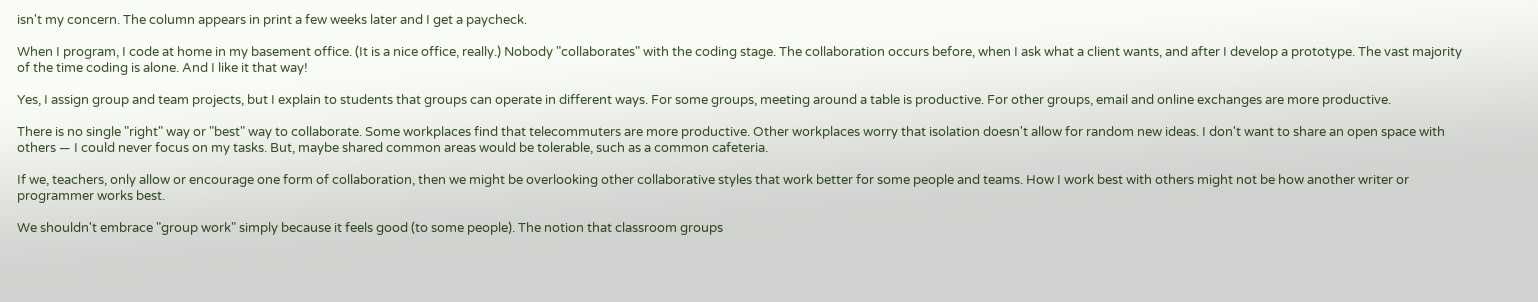isn't my concern. The column appears in print a few weeks later and I get a paycheck.

When I program, I code at home in my basement office. (It is a nice office, really.) Nobody "collaborates" with the coding stage. The collaboration occurs before, when I ask what a client wants, and after I develop a prototype. The vast majority of the time coding is alone. And I like it that way!

Yes, I assign group and team projects, but I explain to students that groups can operate in different ways. For some groups, meeting around a table is productive. For other groups, email and online exchanges are more productive.

There is no single "right" way or "best" way to collaborate. Some workplaces find that telecommuters are more productive. Other workplaces worry that isolation doesn't allow for random new ideas. I don't want to share an open space with others — I could never focus on my tasks. But, maybe shared common areas would be tolerable, such as a common cafeteria.

If we, teachers, only allow or encourage one form of collaboration, then we might be overlooking other collaborative styles that work better for some people and teams. How I work best with others might not be how another writer or programmer works best.

We shouldn't embrace "group work" simply because it feels good (to some people). The notion that classroom groups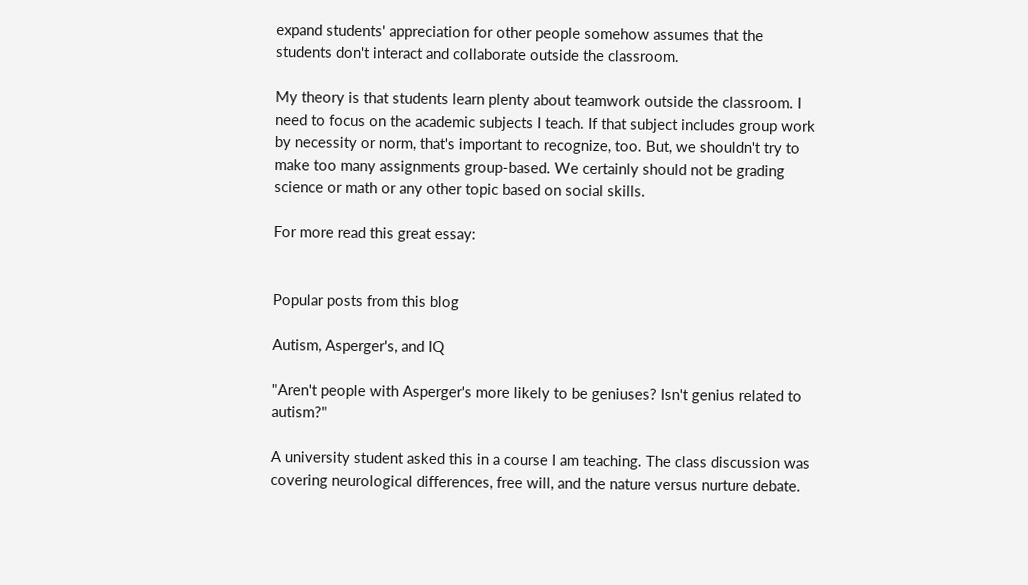expand students' appreciation for other people somehow assumes that the students don't interact and collaborate outside the classroom.

My theory is that students learn plenty about teamwork outside the classroom. I need to focus on the academic subjects I teach. If that subject includes group work by necessity or norm, that's important to recognize, too. But, we shouldn't try to make too many assignments group-based. We certainly should not be grading science or math or any other topic based on social skills.

For more read this great essay:


Popular posts from this blog

Autism, Asperger's, and IQ

"Aren't people with Asperger's more likely to be geniuses? Isn't genius related to autism?"

A university student asked this in a course I am teaching. The class discussion was covering neurological differences, free will, and the nature versus nurture debate.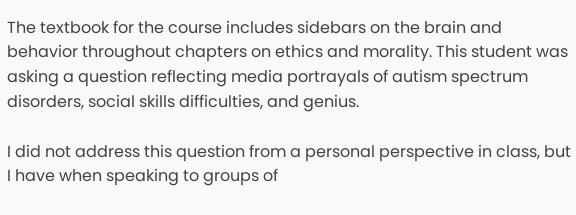The textbook for the course includes sidebars on the brain and behavior throughout chapters on ethics and morality. This student was asking a question reflecting media portrayals of autism spectrum disorders, social skills difficulties, and genius.

I did not address this question from a personal perspective in class, but I have when speaking to groups of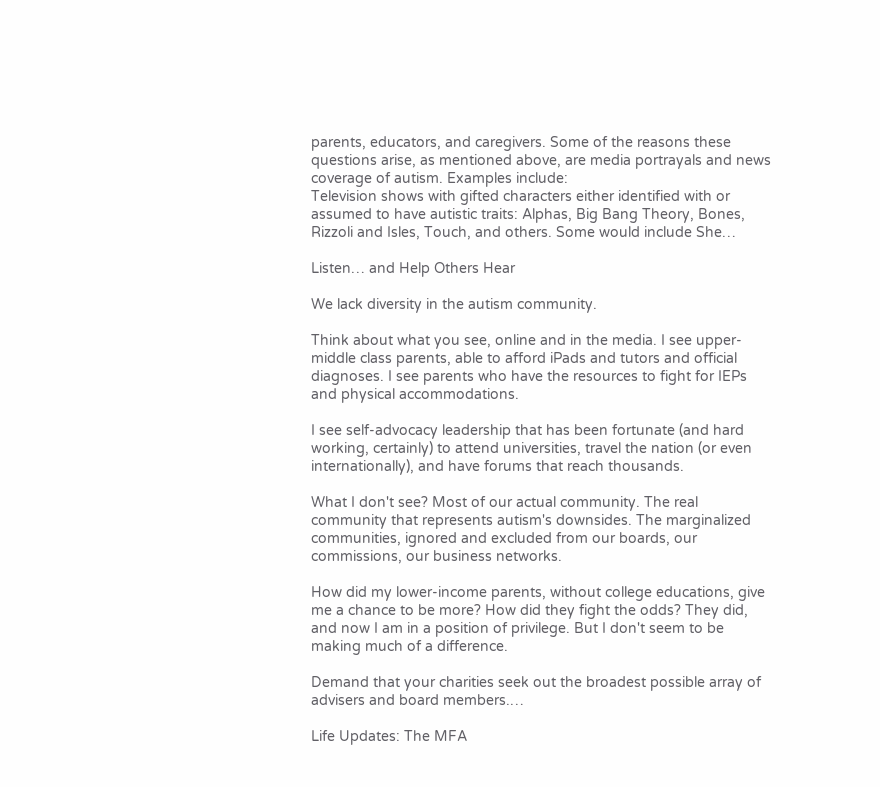parents, educators, and caregivers. Some of the reasons these questions arise, as mentioned above, are media portrayals and news coverage of autism. Examples include:
Television shows with gifted characters either identified with or assumed to have autistic traits: Alphas, Big Bang Theory, Bones, Rizzoli and Isles, Touch, and others. Some would include She…

Listen… and Help Others Hear

We lack diversity in the autism community.

Think about what you see, online and in the media. I see upper-middle class parents, able to afford iPads and tutors and official diagnoses. I see parents who have the resources to fight for IEPs and physical accommodations.

I see self-advocacy leadership that has been fortunate (and hard working, certainly) to attend universities, travel the nation (or even internationally), and have forums that reach thousands.

What I don't see? Most of our actual community. The real community that represents autism's downsides. The marginalized communities, ignored and excluded from our boards, our commissions, our business networks.

How did my lower-income parents, without college educations, give me a chance to be more? How did they fight the odds? They did, and now I am in a position of privilege. But I don't seem to be making much of a difference.

Demand that your charities seek out the broadest possible array of advisers and board members.…

Life Updates: The MFA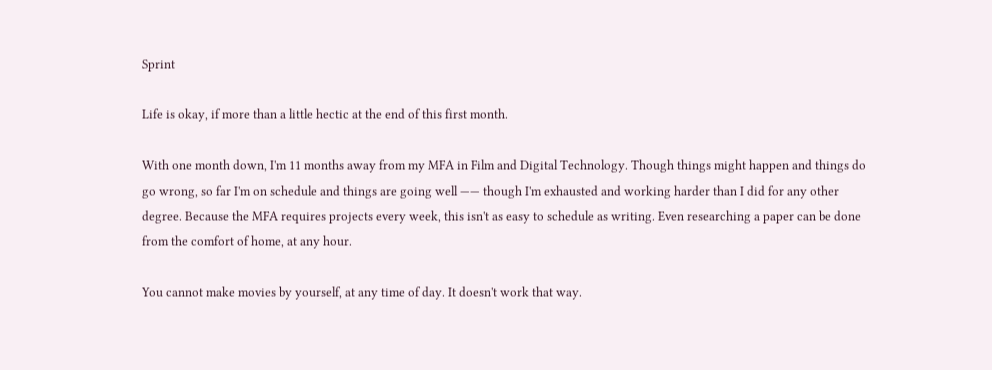Sprint

Life is okay, if more than a little hectic at the end of this first month.

With one month down, I'm 11 months away from my MFA in Film and Digital Technology. Though things might happen and things do go wrong, so far I'm on schedule and things are going well —— though I'm exhausted and working harder than I did for any other degree. Because the MFA requires projects every week, this isn't as easy to schedule as writing. Even researching a paper can be done from the comfort of home, at any hour.

You cannot make movies by yourself, at any time of day. It doesn't work that way.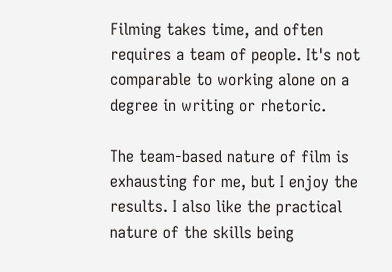Filming takes time, and often requires a team of people. It's not comparable to working alone on a degree in writing or rhetoric.

The team-based nature of film is exhausting for me, but I enjoy the results. I also like the practical nature of the skills being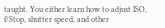taught. You either learn how to adjust ISO, f/Stop, shutter speed, and other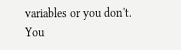variables or you don't. You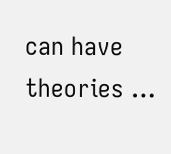can have theories …